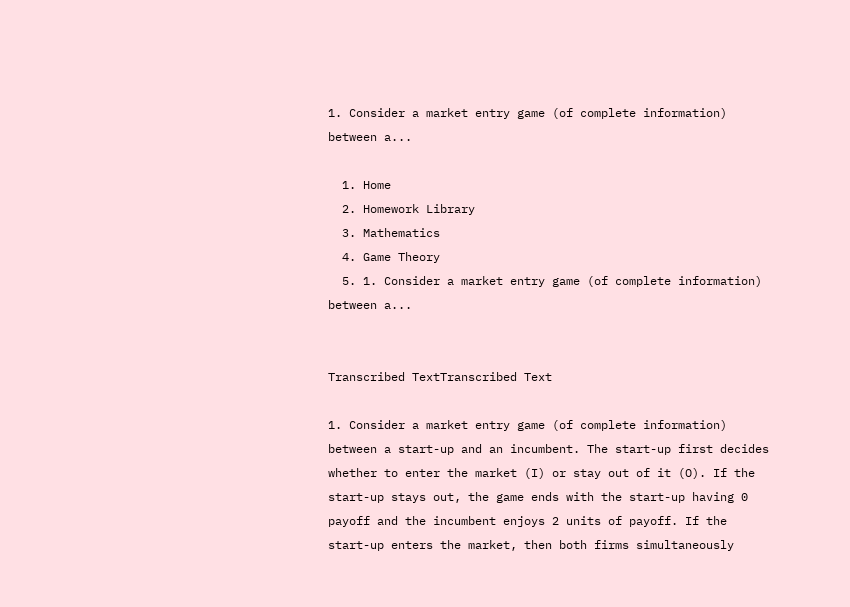1. Consider a market entry game (of complete information) between a...

  1. Home
  2. Homework Library
  3. Mathematics
  4. Game Theory
  5. 1. Consider a market entry game (of complete information) between a...


Transcribed TextTranscribed Text

1. Consider a market entry game (of complete information) between a start-up and an incumbent. The start-up first decides whether to enter the market (I) or stay out of it (O). If the start-up stays out, the game ends with the start-up having 0 payoff and the incumbent enjoys 2 units of payoff. If the start-up enters the market, then both firms simultaneously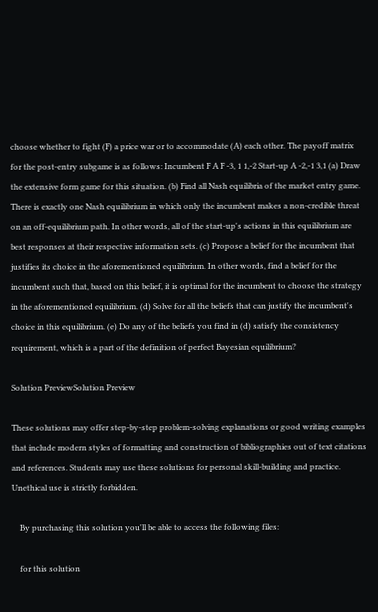choose whether to fight (F) a price war or to accommodate (A) each other. The payoff matrix for the post-entry subgame is as follows: Incumbent F A F -3, 1 1,-2 Start-up A -2,-1 3,1 (a) Draw the extensive form game for this situation. (b) Find all Nash equilibria of the market entry game. There is exactly one Nash equilibrium in which only the incumbent makes a non-credible threat on an off-equilibrium path. In other words, all of the start-up's actions in this equilibrium are best responses at their respective information sets. (c) Propose a belief for the incumbent that justifies its choice in the aforementioned equilibrium. In other words, find a belief for the incumbent such that, based on this belief, it is optimal for the incumbent to choose the strategy in the aforementioned equilibrium. (d) Solve for all the beliefs that can justify the incumbent's choice in this equilibrium. (e) Do any of the beliefs you find in (d) satisfy the consistency requirement, which is a part of the definition of perfect Bayesian equilibrium?

Solution PreviewSolution Preview

These solutions may offer step-by-step problem-solving explanations or good writing examples that include modern styles of formatting and construction of bibliographies out of text citations and references. Students may use these solutions for personal skill-building and practice. Unethical use is strictly forbidden.

    By purchasing this solution you'll be able to access the following files:

    for this solution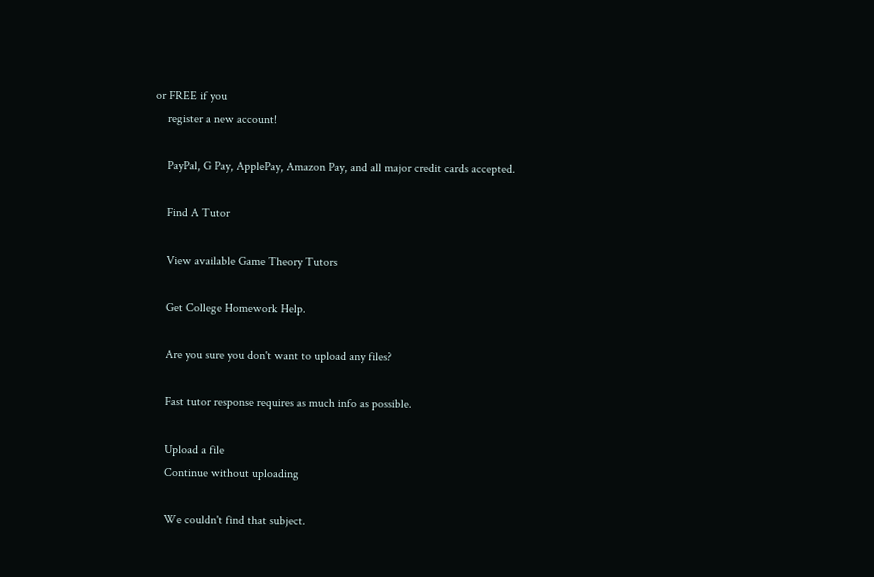or FREE if you
    register a new account!

    PayPal, G Pay, ApplePay, Amazon Pay, and all major credit cards accepted.

    Find A Tutor

    View available Game Theory Tutors

    Get College Homework Help.

    Are you sure you don't want to upload any files?

    Fast tutor response requires as much info as possible.

    Upload a file
    Continue without uploading

    We couldn't find that subject.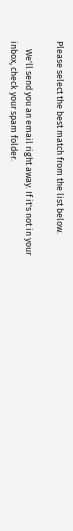Please select the best match from the list below.

    We'll send you an email right away. If it's not in your inbox, check your spam folder.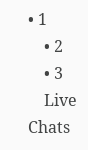• 1
    • 2
    • 3
    Live Chats